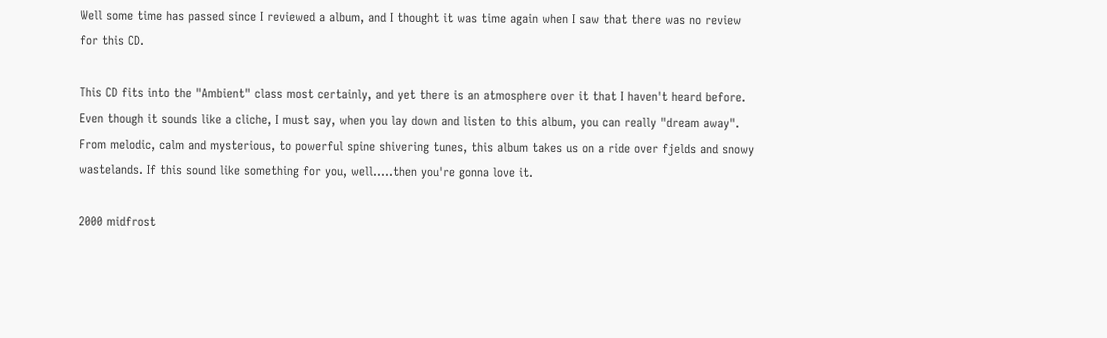Well some time has passed since I reviewed a album, and I thought it was time again when I saw that there was no review for this CD.

This CD fits into the "Ambient" class most certainly, and yet there is an atmosphere over it that I haven't heard before. Even though it sounds like a cliche, I must say, when you lay down and listen to this album, you can really "dream away". From melodic, calm and mysterious, to powerful spine shivering tunes, this album takes us on a ride over fjelds and snowy wastelands. If this sound like something for you, well.....then you're gonna love it.

2000 midfrost